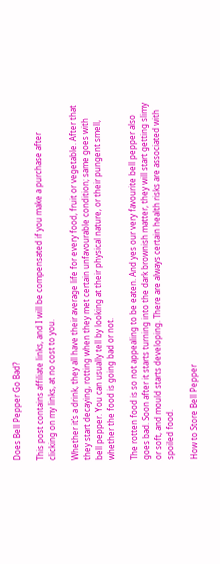Does Bell Pepper Go Bad?

This post contains affiliate links, and I will be compensated if you make a purchase after clicking on my links, at no cost to you.

Whether it’s a drink, they all have their average life for every food, fruit or vegetable. After that they start decaying, rotting when they met certain unfavourable condition; same goes with bell pepper. You can usually tell by looking at their physical nature, or their pungent smell, whether the food is going bad or not.

The rotten food is so not appealing to be eaten. And yes our very favourite bell pepper also goes bad. Soon after it starts turning into the dark brownish matter, they will start getting slimy or soft, and mould starts developing. There are always certain health risks are associated with spoiled food.

How to Store Bell Pepper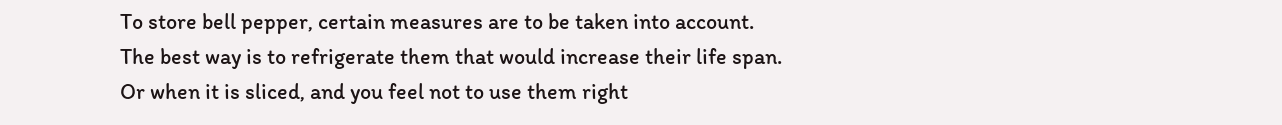To store bell pepper, certain measures are to be taken into account. The best way is to refrigerate them that would increase their life span. Or when it is sliced, and you feel not to use them right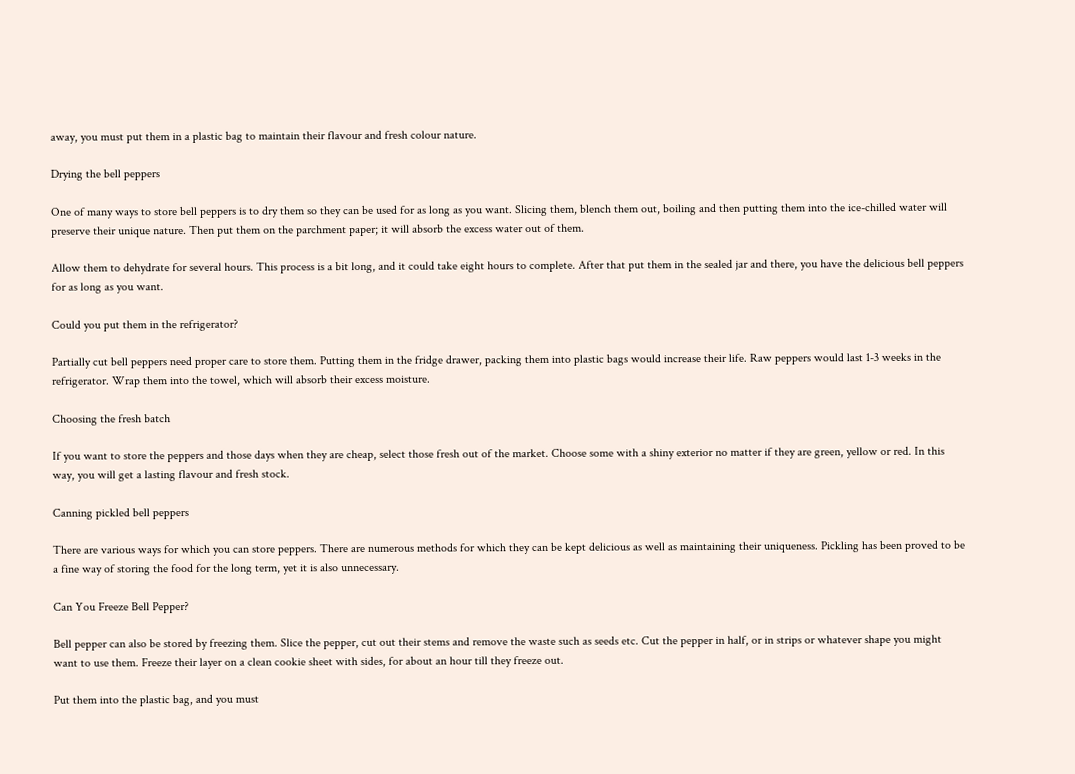away, you must put them in a plastic bag to maintain their flavour and fresh colour nature.

Drying the bell peppers

One of many ways to store bell peppers is to dry them so they can be used for as long as you want. Slicing them, blench them out, boiling and then putting them into the ice-chilled water will preserve their unique nature. Then put them on the parchment paper; it will absorb the excess water out of them.

Allow them to dehydrate for several hours. This process is a bit long, and it could take eight hours to complete. After that put them in the sealed jar and there, you have the delicious bell peppers for as long as you want.

Could you put them in the refrigerator?

Partially cut bell peppers need proper care to store them. Putting them in the fridge drawer, packing them into plastic bags would increase their life. Raw peppers would last 1-3 weeks in the refrigerator. Wrap them into the towel, which will absorb their excess moisture.

Choosing the fresh batch

If you want to store the peppers and those days when they are cheap, select those fresh out of the market. Choose some with a shiny exterior no matter if they are green, yellow or red. In this way, you will get a lasting flavour and fresh stock.

Canning pickled bell peppers

There are various ways for which you can store peppers. There are numerous methods for which they can be kept delicious as well as maintaining their uniqueness. Pickling has been proved to be a fine way of storing the food for the long term, yet it is also unnecessary.

Can You Freeze Bell Pepper?

Bell pepper can also be stored by freezing them. Slice the pepper, cut out their stems and remove the waste such as seeds etc. Cut the pepper in half, or in strips or whatever shape you might want to use them. Freeze their layer on a clean cookie sheet with sides, for about an hour till they freeze out.

Put them into the plastic bag, and you must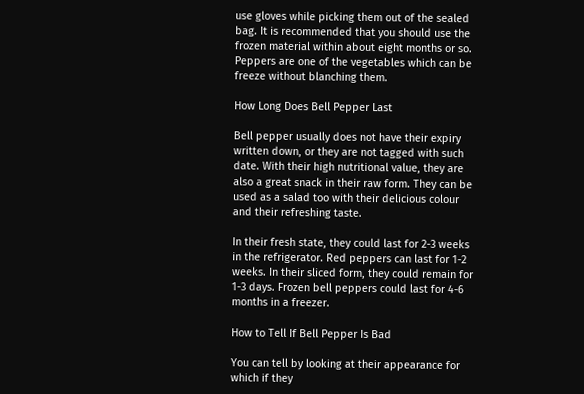use gloves while picking them out of the sealed bag. It is recommended that you should use the frozen material within about eight months or so. Peppers are one of the vegetables which can be freeze without blanching them.

How Long Does Bell Pepper Last

Bell pepper usually does not have their expiry written down, or they are not tagged with such date. With their high nutritional value, they are also a great snack in their raw form. They can be used as a salad too with their delicious colour and their refreshing taste.

In their fresh state, they could last for 2-3 weeks in the refrigerator. Red peppers can last for 1-2 weeks. In their sliced form, they could remain for 1-3 days. Frozen bell peppers could last for 4-6 months in a freezer.

How to Tell If Bell Pepper Is Bad

You can tell by looking at their appearance for which if they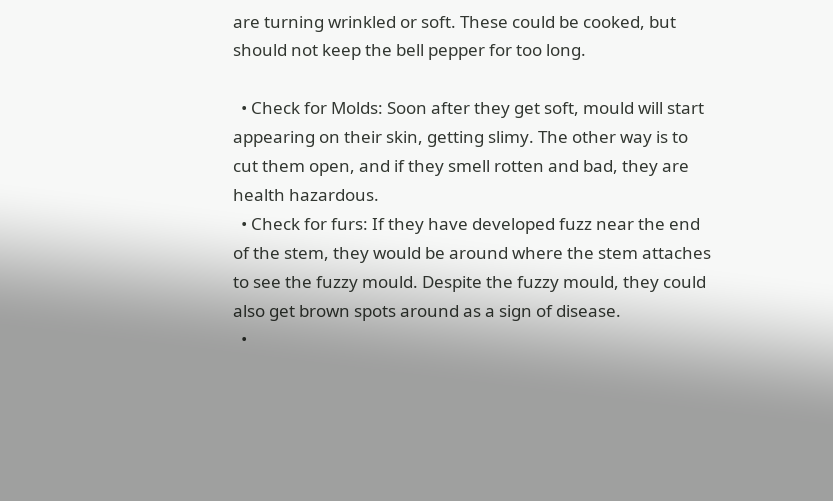are turning wrinkled or soft. These could be cooked, but should not keep the bell pepper for too long.

  • Check for Molds: Soon after they get soft, mould will start appearing on their skin, getting slimy. The other way is to cut them open, and if they smell rotten and bad, they are health hazardous.
  • Check for furs: If they have developed fuzz near the end of the stem, they would be around where the stem attaches to see the fuzzy mould. Despite the fuzzy mould, they could also get brown spots around as a sign of disease.
  •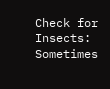Check for Insects: Sometimes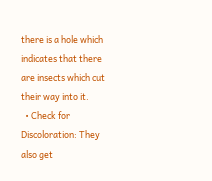there is a hole which indicates that there are insects which cut their way into it.
  • Check for Discoloration: They also get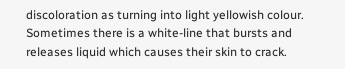discoloration as turning into light yellowish colour. Sometimes there is a white-line that bursts and releases liquid which causes their skin to crack.